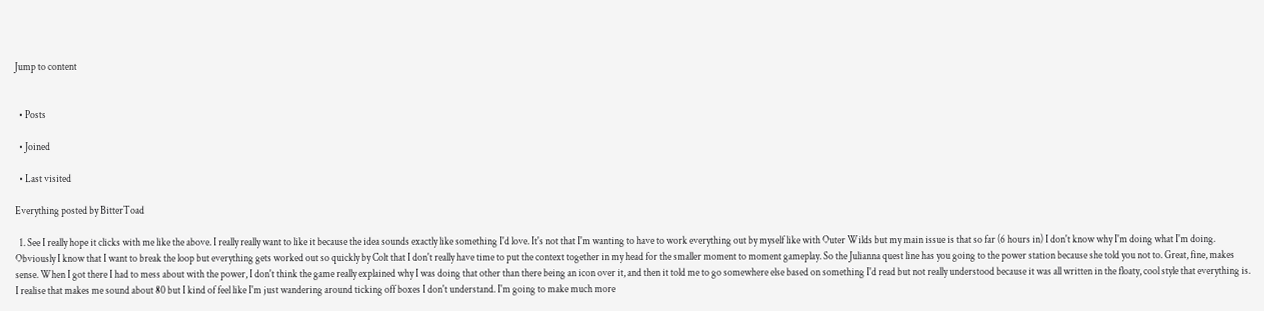Jump to content


  • Posts

  • Joined

  • Last visited

Everything posted by BitterToad

  1. See I really hope it clicks with me like the above. I really really want to like it because the idea sounds exactly like something I'd love. It's not that I'm wanting to have to work everything out by myself like with Outer Wilds but my main issue is that so far (6 hours in) I don't know why I'm doing what I'm doing. Obviously I know that I want to break the loop but everything gets worked out so quickly by Colt that I don't really have time to put the context together in my head for the smaller moment to moment gameplay. So the Julianna quest line has you going to the power station because she told you not to. Great, fine, makes sense. When I got there I had to mess about with the power, I don't think the game really explained why I was doing that other than there being an icon over it, and then it told me to go somewhere else based on something I'd read but not really understood because it was all written in the floaty, cool style that everything is. I realise that makes me sound about 80 but I kind of feel like I'm just wandering around ticking off boxes I don't understand. I'm going to make much more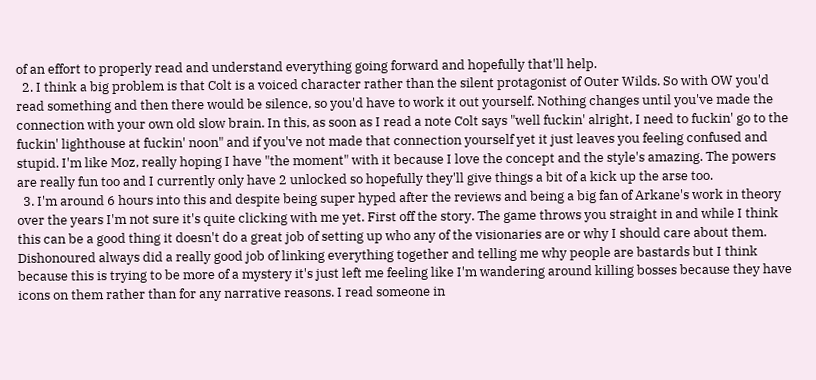of an effort to properly read and understand everything going forward and hopefully that'll help.
  2. I think a big problem is that Colt is a voiced character rather than the silent protagonist of Outer Wilds. So with OW you'd read something and then there would be silence, so you'd have to work it out yourself. Nothing changes until you've made the connection with your own old slow brain. In this, as soon as I read a note Colt says "well fuckin' alright, I need to fuckin' go to the fuckin' lighthouse at fuckin' noon" and if you've not made that connection yourself yet it just leaves you feeling confused and stupid. I'm like Moz, really hoping I have "the moment" with it because I love the concept and the style's amazing. The powers are really fun too and I currently only have 2 unlocked so hopefully they'll give things a bit of a kick up the arse too.
  3. I'm around 6 hours into this and despite being super hyped after the reviews and being a big fan of Arkane's work in theory over the years I'm not sure it's quite clicking with me yet. First off the story. The game throws you straight in and while I think this can be a good thing it doesn't do a great job of setting up who any of the visionaries are or why I should care about them. Dishonoured always did a really good job of linking everything together and telling me why people are bastards but I think because this is trying to be more of a mystery it's just left me feeling like I'm wandering around killing bosses because they have icons on them rather than for any narrative reasons. I read someone in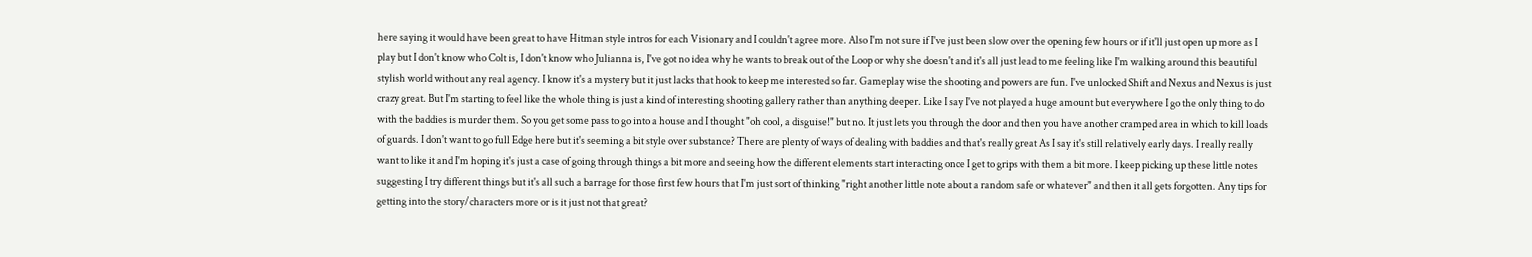here saying it would have been great to have Hitman style intros for each Visionary and I couldn't agree more. Also I'm not sure if I've just been slow over the opening few hours or if it'll just open up more as I play but I don't know who Colt is, I don't know who Julianna is, I've got no idea why he wants to break out of the Loop or why she doesn't and it's all just lead to me feeling like I'm walking around this beautiful stylish world without any real agency. I know it's a mystery but it just lacks that hook to keep me interested so far. Gameplay wise the shooting and powers are fun. I've unlocked Shift and Nexus and Nexus is just crazy great. But I'm starting to feel like the whole thing is just a kind of interesting shooting gallery rather than anything deeper. Like I say I've not played a huge amount but everywhere I go the only thing to do with the baddies is murder them. So you get some pass to go into a house and I thought "oh cool, a disguise!" but no. It just lets you through the door and then you have another cramped area in which to kill loads of guards. I don't want to go full Edge here but it's seeming a bit style over substance? There are plenty of ways of dealing with baddies and that's really great As I say it's still relatively early days. I really really want to like it and I'm hoping it's just a case of going through things a bit more and seeing how the different elements start interacting once I get to grips with them a bit more. I keep picking up these little notes suggesting I try different things but it's all such a barrage for those first few hours that I'm just sort of thinking "right another little note about a random safe or whatever" and then it all gets forgotten. Any tips for getting into the story/characters more or is it just not that great?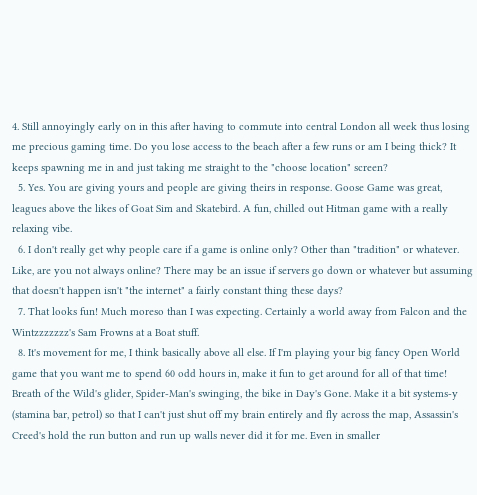4. Still annoyingly early on in this after having to commute into central London all week thus losing me precious gaming time. Do you lose access to the beach after a few runs or am I being thick? It keeps spawning me in and just taking me straight to the "choose location" screen?
  5. Yes. You are giving yours and people are giving theirs in response. Goose Game was great, leagues above the likes of Goat Sim and Skatebird. A fun, chilled out Hitman game with a really relaxing vibe.
  6. I don't really get why people care if a game is online only? Other than "tradition" or whatever. Like, are you not always online? There may be an issue if servers go down or whatever but assuming that doesn't happen isn't "the internet" a fairly constant thing these days?
  7. That looks fun! Much moreso than I was expecting. Certainly a world away from Falcon and the Wintzzzzzzz's Sam Frowns at a Boat stuff.
  8. It's movement for me, I think basically above all else. If I'm playing your big fancy Open World game that you want me to spend 60 odd hours in, make it fun to get around for all of that time! Breath of the Wild's glider, Spider-Man's swinging, the bike in Day's Gone. Make it a bit systems-y (stamina bar, petrol) so that I can't just shut off my brain entirely and fly across the map, Assassin's Creed's hold the run button and run up walls never did it for me. Even in smaller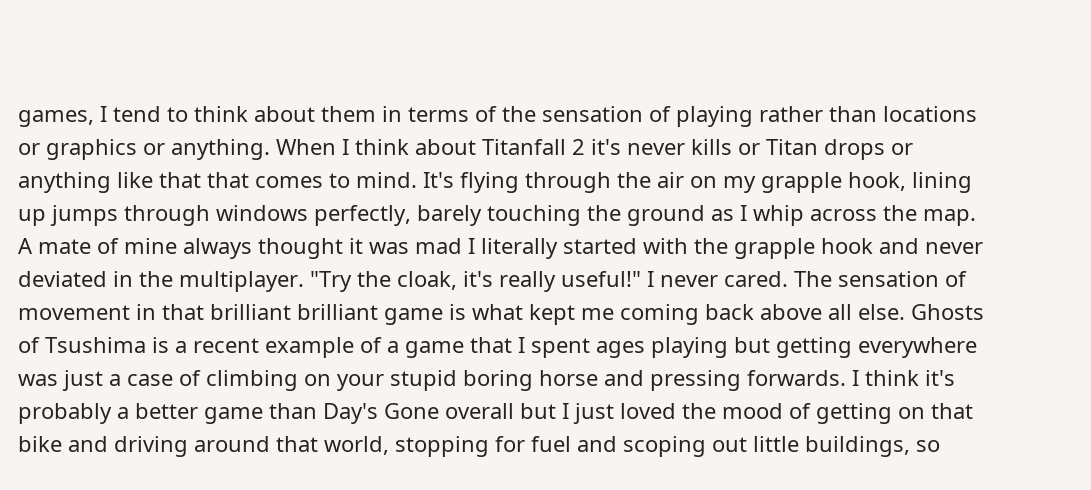games, I tend to think about them in terms of the sensation of playing rather than locations or graphics or anything. When I think about Titanfall 2 it's never kills or Titan drops or anything like that that comes to mind. It's flying through the air on my grapple hook, lining up jumps through windows perfectly, barely touching the ground as I whip across the map. A mate of mine always thought it was mad I literally started with the grapple hook and never deviated in the multiplayer. "Try the cloak, it's really useful!" I never cared. The sensation of movement in that brilliant brilliant game is what kept me coming back above all else. Ghosts of Tsushima is a recent example of a game that I spent ages playing but getting everywhere was just a case of climbing on your stupid boring horse and pressing forwards. I think it's probably a better game than Day's Gone overall but I just loved the mood of getting on that bike and driving around that world, stopping for fuel and scoping out little buildings, so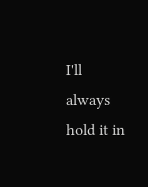I'll always hold it in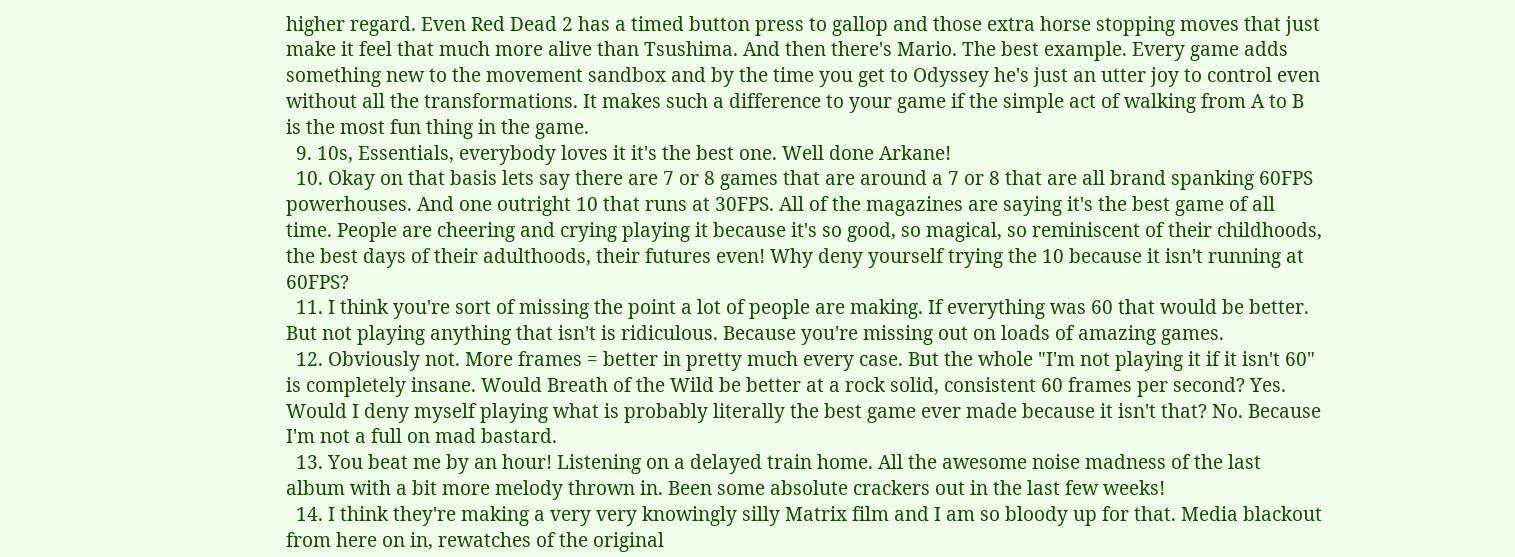higher regard. Even Red Dead 2 has a timed button press to gallop and those extra horse stopping moves that just make it feel that much more alive than Tsushima. And then there's Mario. The best example. Every game adds something new to the movement sandbox and by the time you get to Odyssey he's just an utter joy to control even without all the transformations. It makes such a difference to your game if the simple act of walking from A to B is the most fun thing in the game.
  9. 10s, Essentials, everybody loves it it's the best one. Well done Arkane!
  10. Okay on that basis lets say there are 7 or 8 games that are around a 7 or 8 that are all brand spanking 60FPS powerhouses. And one outright 10 that runs at 30FPS. All of the magazines are saying it's the best game of all time. People are cheering and crying playing it because it's so good, so magical, so reminiscent of their childhoods, the best days of their adulthoods, their futures even! Why deny yourself trying the 10 because it isn't running at 60FPS?
  11. I think you're sort of missing the point a lot of people are making. If everything was 60 that would be better. But not playing anything that isn't is ridiculous. Because you're missing out on loads of amazing games.
  12. Obviously not. More frames = better in pretty much every case. But the whole "I'm not playing it if it isn't 60" is completely insane. Would Breath of the Wild be better at a rock solid, consistent 60 frames per second? Yes. Would I deny myself playing what is probably literally the best game ever made because it isn't that? No. Because I'm not a full on mad bastard.
  13. You beat me by an hour! Listening on a delayed train home. All the awesome noise madness of the last album with a bit more melody thrown in. Been some absolute crackers out in the last few weeks!
  14. I think they're making a very very knowingly silly Matrix film and I am so bloody up for that. Media blackout from here on in, rewatches of the original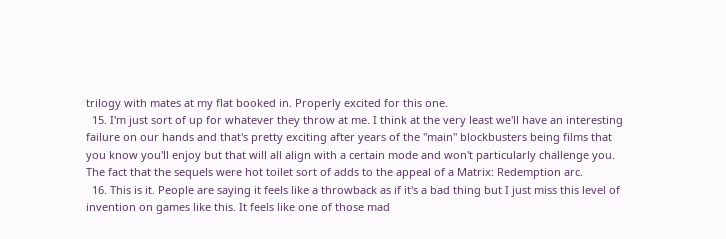trilogy with mates at my flat booked in. Properly excited for this one.
  15. I'm just sort of up for whatever they throw at me. I think at the very least we'll have an interesting failure on our hands and that's pretty exciting after years of the "main" blockbusters being films that you know you'll enjoy but that will all align with a certain mode and won't particularly challenge you. The fact that the sequels were hot toilet sort of adds to the appeal of a Matrix: Redemption arc.
  16. This is it. People are saying it feels like a throwback as if it's a bad thing but I just miss this level of invention on games like this. It feels like one of those mad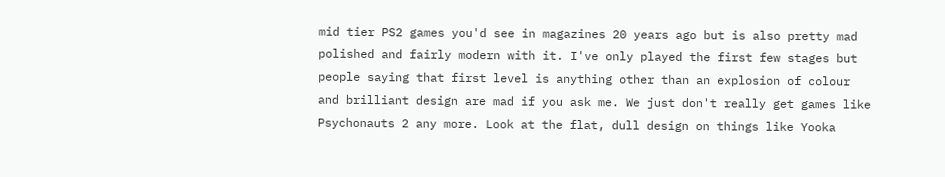mid tier PS2 games you'd see in magazines 20 years ago but is also pretty mad polished and fairly modern with it. I've only played the first few stages but people saying that first level is anything other than an explosion of colour and brilliant design are mad if you ask me. We just don't really get games like Psychonauts 2 any more. Look at the flat, dull design on things like Yooka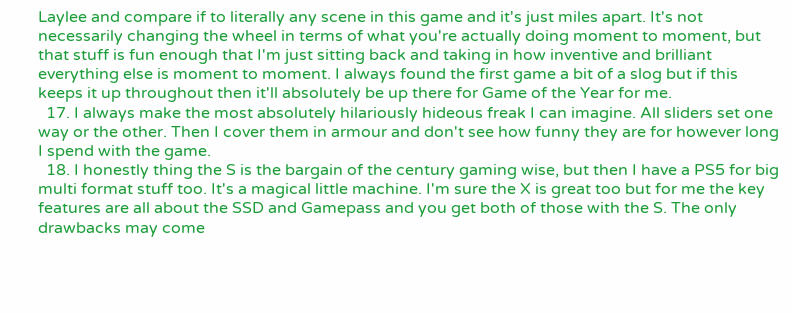Laylee and compare if to literally any scene in this game and it's just miles apart. It's not necessarily changing the wheel in terms of what you're actually doing moment to moment, but that stuff is fun enough that I'm just sitting back and taking in how inventive and brilliant everything else is moment to moment. I always found the first game a bit of a slog but if this keeps it up throughout then it'll absolutely be up there for Game of the Year for me.
  17. I always make the most absolutely hilariously hideous freak I can imagine. All sliders set one way or the other. Then I cover them in armour and don't see how funny they are for however long I spend with the game.
  18. I honestly thing the S is the bargain of the century gaming wise, but then I have a PS5 for big multi format stuff too. It's a magical little machine. I'm sure the X is great too but for me the key features are all about the SSD and Gamepass and you get both of those with the S. The only drawbacks may come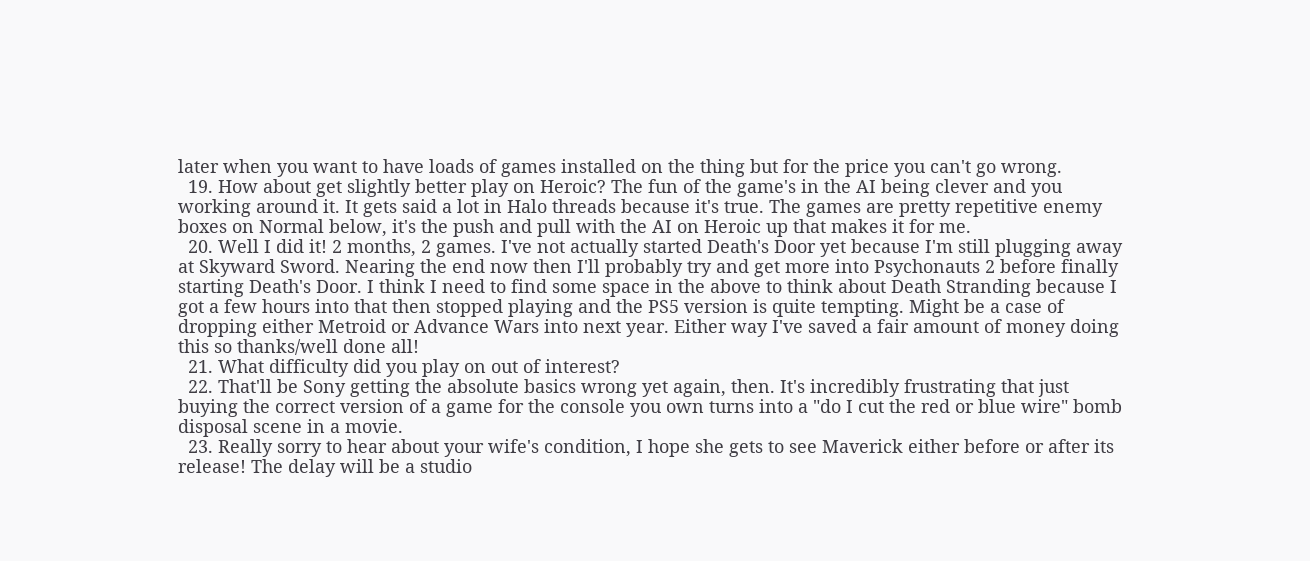later when you want to have loads of games installed on the thing but for the price you can't go wrong.
  19. How about get slightly better play on Heroic? The fun of the game's in the AI being clever and you working around it. It gets said a lot in Halo threads because it's true. The games are pretty repetitive enemy boxes on Normal below, it's the push and pull with the AI on Heroic up that makes it for me.
  20. Well I did it! 2 months, 2 games. I've not actually started Death's Door yet because I'm still plugging away at Skyward Sword. Nearing the end now then I'll probably try and get more into Psychonauts 2 before finally starting Death's Door. I think I need to find some space in the above to think about Death Stranding because I got a few hours into that then stopped playing and the PS5 version is quite tempting. Might be a case of dropping either Metroid or Advance Wars into next year. Either way I've saved a fair amount of money doing this so thanks/well done all!
  21. What difficulty did you play on out of interest?
  22. That'll be Sony getting the absolute basics wrong yet again, then. It's incredibly frustrating that just buying the correct version of a game for the console you own turns into a "do I cut the red or blue wire" bomb disposal scene in a movie.
  23. Really sorry to hear about your wife's condition, I hope she gets to see Maverick either before or after its release! The delay will be a studio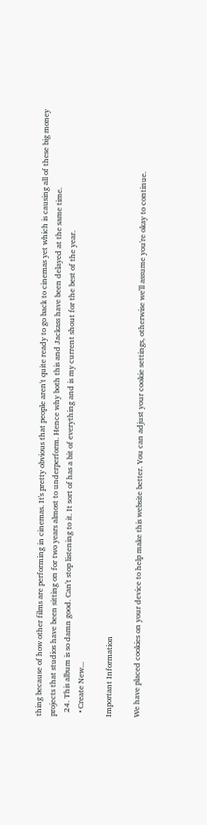thing because of how other films are performing in cinemas. It's pretty obvious that people aren't quite ready to go back to cinemas yet which is causing all of these big money projects that studios have been sitting on for two years almost to underperform. Hence why both this and Jackass have been delayed at the same time.
  24. This album is so damn good. Can't stop listening to it. It sort of has a bit of everything and is my current shout for the best of the year.
  • Create New...

Important Information

We have placed cookies on your device to help make this website better. You can adjust your cookie settings, otherwise we'll assume you're okay to continue.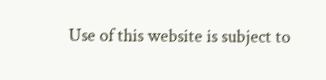Use of this website is subject to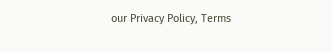our Privacy Policy, Terms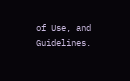of Use, and Guidelines.